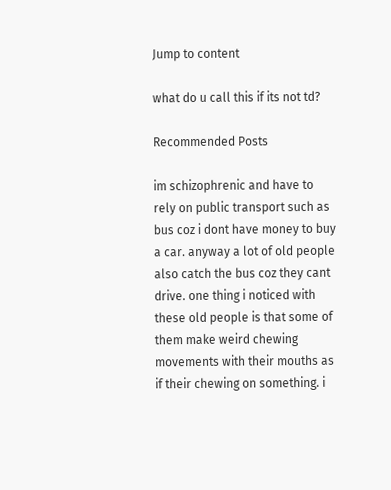Jump to content

what do u call this if its not td?

Recommended Posts

im schizophrenic and have to rely on public transport such as bus coz i dont have money to buy a car. anyway a lot of old people also catch the bus coz they cant drive. one thing i noticed with these old people is that some of them make weird chewing movements with their mouths as if their chewing on something. i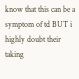know that this can be a symptom of td BUT i highly doubt their taking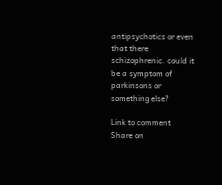antipsychotics or even that there schizophrenic. could it be a symptom of parkinsons or something else?

Link to comment
Share on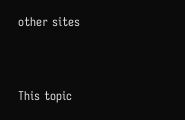other sites


This topic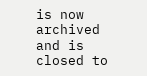is now archived and is closed to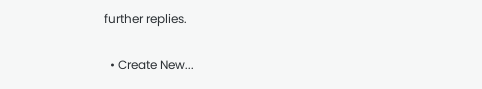further replies.

  • Create New...